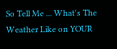So Tell Me ... What's The Weather Like on YOUR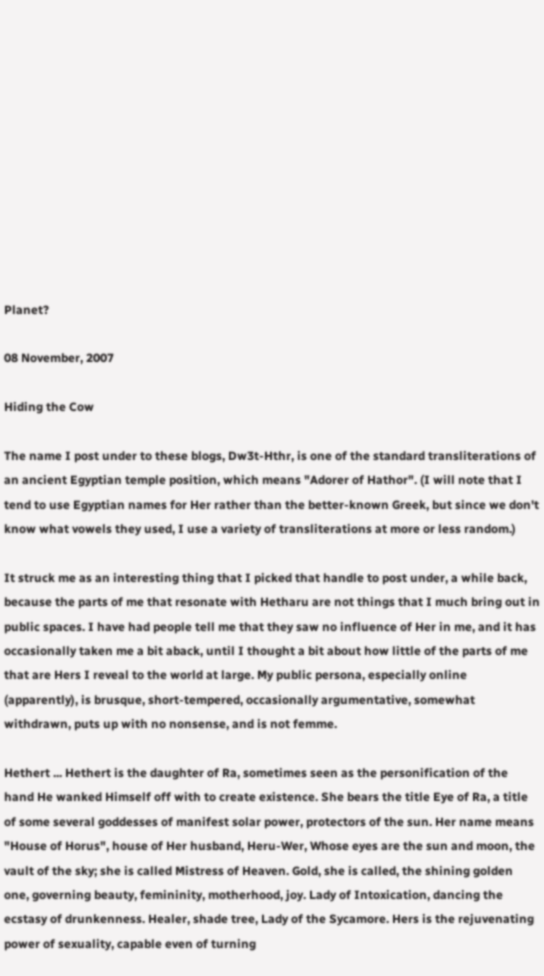Planet?

08 November, 2007

Hiding the Cow

The name I post under to these blogs, Dw3t-Hthr, is one of the standard transliterations of an ancient Egyptian temple position, which means "Adorer of Hathor". (I will note that I tend to use Egyptian names for Her rather than the better-known Greek, but since we don't know what vowels they used, I use a variety of transliterations at more or less random.)

It struck me as an interesting thing that I picked that handle to post under, a while back, because the parts of me that resonate with Hetharu are not things that I much bring out in public spaces. I have had people tell me that they saw no influence of Her in me, and it has occasionally taken me a bit aback, until I thought a bit about how little of the parts of me that are Hers I reveal to the world at large. My public persona, especially online (apparently), is brusque, short-tempered, occasionally argumentative, somewhat withdrawn, puts up with no nonsense, and is not femme.

Hethert ... Hethert is the daughter of Ra, sometimes seen as the personification of the hand He wanked Himself off with to create existence. She bears the title Eye of Ra, a title of some several goddesses of manifest solar power, protectors of the sun. Her name means "House of Horus", house of Her husband, Heru-Wer, Whose eyes are the sun and moon, the vault of the sky; she is called Mistress of Heaven. Gold, she is called, the shining golden one, governing beauty, femininity, motherhood, joy. Lady of Intoxication, dancing the ecstasy of drunkenness. Healer, shade tree, Lady of the Sycamore. Hers is the rejuvenating power of sexuality, capable even of turning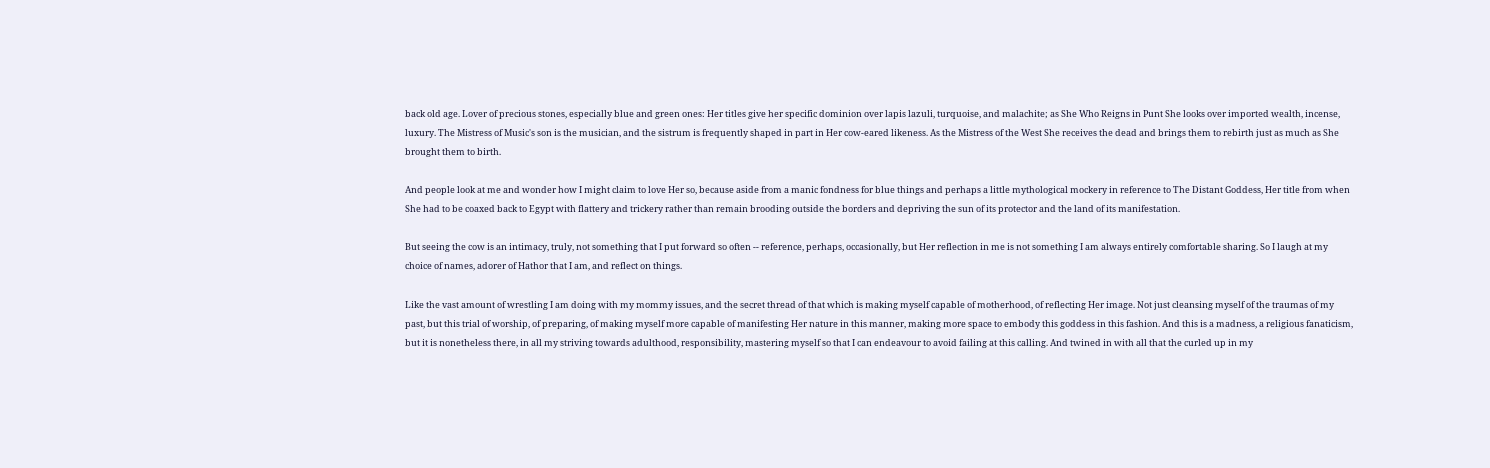back old age. Lover of precious stones, especially blue and green ones: Her titles give her specific dominion over lapis lazuli, turquoise, and malachite; as She Who Reigns in Punt She looks over imported wealth, incense, luxury. The Mistress of Music's son is the musician, and the sistrum is frequently shaped in part in Her cow-eared likeness. As the Mistress of the West She receives the dead and brings them to rebirth just as much as She brought them to birth.

And people look at me and wonder how I might claim to love Her so, because aside from a manic fondness for blue things and perhaps a little mythological mockery in reference to The Distant Goddess, Her title from when She had to be coaxed back to Egypt with flattery and trickery rather than remain brooding outside the borders and depriving the sun of its protector and the land of its manifestation.

But seeing the cow is an intimacy, truly, not something that I put forward so often -- reference, perhaps, occasionally, but Her reflection in me is not something I am always entirely comfortable sharing. So I laugh at my choice of names, adorer of Hathor that I am, and reflect on things.

Like the vast amount of wrestling I am doing with my mommy issues, and the secret thread of that which is making myself capable of motherhood, of reflecting Her image. Not just cleansing myself of the traumas of my past, but this trial of worship, of preparing, of making myself more capable of manifesting Her nature in this manner, making more space to embody this goddess in this fashion. And this is a madness, a religious fanaticism, but it is nonetheless there, in all my striving towards adulthood, responsibility, mastering myself so that I can endeavour to avoid failing at this calling. And twined in with all that the curled up in my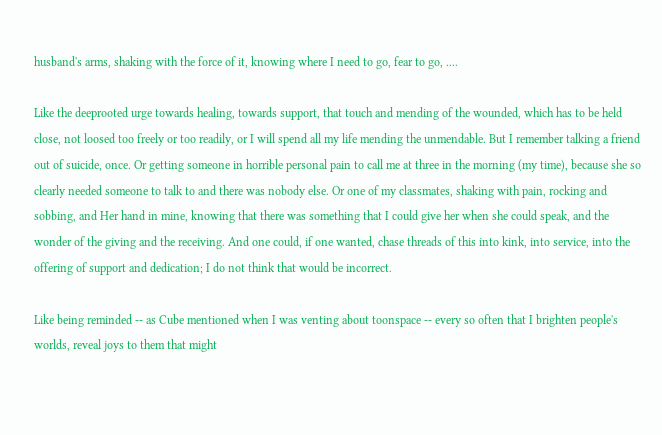husband's arms, shaking with the force of it, knowing where I need to go, fear to go, ....

Like the deeprooted urge towards healing, towards support, that touch and mending of the wounded, which has to be held close, not loosed too freely or too readily, or I will spend all my life mending the unmendable. But I remember talking a friend out of suicide, once. Or getting someone in horrible personal pain to call me at three in the morning (my time), because she so clearly needed someone to talk to and there was nobody else. Or one of my classmates, shaking with pain, rocking and sobbing, and Her hand in mine, knowing that there was something that I could give her when she could speak, and the wonder of the giving and the receiving. And one could, if one wanted, chase threads of this into kink, into service, into the offering of support and dedication; I do not think that would be incorrect.

Like being reminded -- as Cube mentioned when I was venting about toonspace -- every so often that I brighten people's worlds, reveal joys to them that might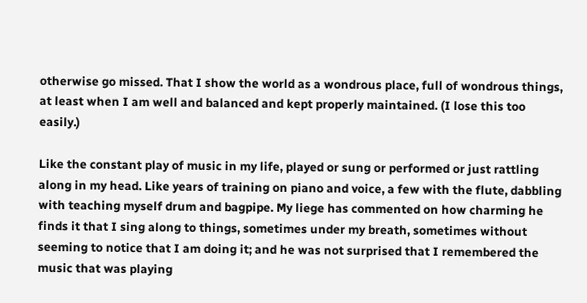otherwise go missed. That I show the world as a wondrous place, full of wondrous things, at least when I am well and balanced and kept properly maintained. (I lose this too easily.)

Like the constant play of music in my life, played or sung or performed or just rattling along in my head. Like years of training on piano and voice, a few with the flute, dabbling with teaching myself drum and bagpipe. My liege has commented on how charming he finds it that I sing along to things, sometimes under my breath, sometimes without seeming to notice that I am doing it; and he was not surprised that I remembered the music that was playing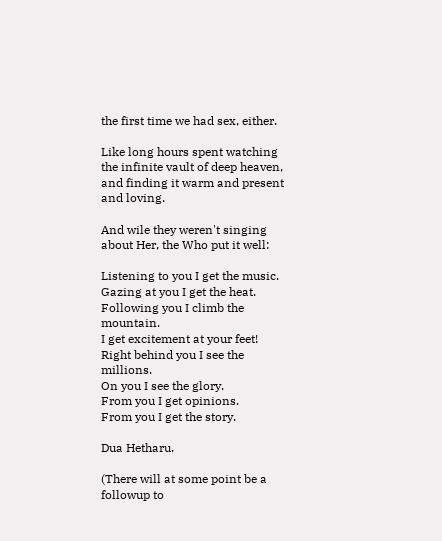the first time we had sex, either.

Like long hours spent watching the infinite vault of deep heaven, and finding it warm and present and loving.

And wile they weren't singing about Her, the Who put it well:

Listening to you I get the music.
Gazing at you I get the heat.
Following you I climb the mountain.
I get excitement at your feet!
Right behind you I see the millions.
On you I see the glory.
From you I get opinions.
From you I get the story.

Dua Hetharu.

(There will at some point be a followup to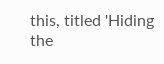this, titled 'Hiding the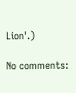Lion'.)

No comments: